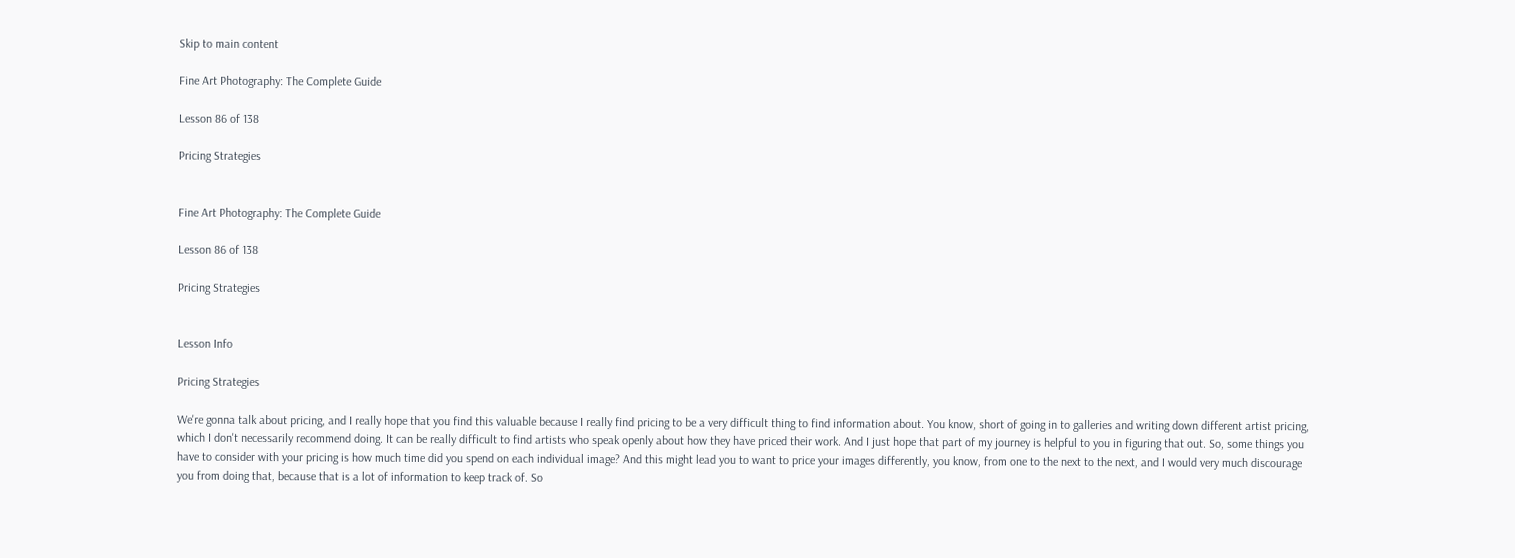Skip to main content

Fine Art Photography: The Complete Guide

Lesson 86 of 138

Pricing Strategies


Fine Art Photography: The Complete Guide

Lesson 86 of 138

Pricing Strategies


Lesson Info

Pricing Strategies

We're gonna talk about pricing, and I really hope that you find this valuable because I really find pricing to be a very difficult thing to find information about. You know, short of going in to galleries and writing down different artist pricing, which I don't necessarily recommend doing. It can be really difficult to find artists who speak openly about how they have priced their work. And I just hope that part of my journey is helpful to you in figuring that out. So, some things you have to consider with your pricing is how much time did you spend on each individual image? And this might lead you to want to price your images differently, you know, from one to the next to the next, and I would very much discourage you from doing that, because that is a lot of information to keep track of. So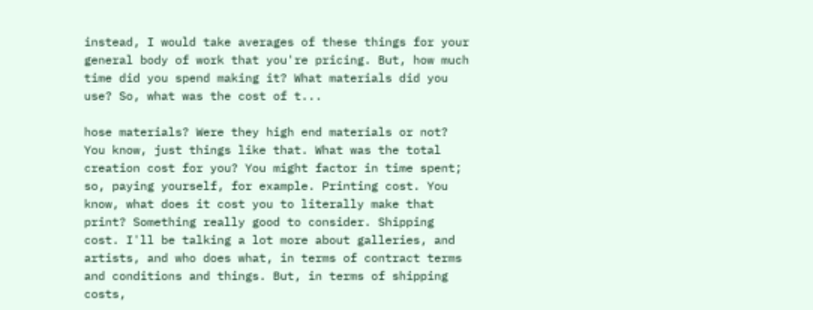instead, I would take averages of these things for your general body of work that you're pricing. But, how much time did you spend making it? What materials did you use? So, what was the cost of t...

hose materials? Were they high end materials or not? You know, just things like that. What was the total creation cost for you? You might factor in time spent; so, paying yourself, for example. Printing cost. You know, what does it cost you to literally make that print? Something really good to consider. Shipping cost. I'll be talking a lot more about galleries, and artists, and who does what, in terms of contract terms and conditions and things. But, in terms of shipping costs,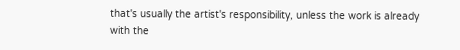that's usually the artist's responsibility, unless the work is already with the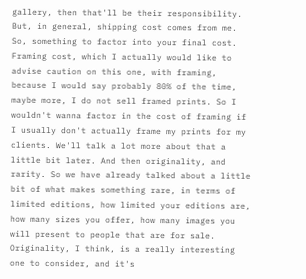gallery, then that'll be their responsibility. But, in general, shipping cost comes from me. So, something to factor into your final cost. Framing cost, which I actually would like to advise caution on this one, with framing, because I would say probably 80% of the time, maybe more, I do not sell framed prints. So I wouldn't wanna factor in the cost of framing if I usually don't actually frame my prints for my clients. We'll talk a lot more about that a little bit later. And then originality, and rarity. So we have already talked about a little bit of what makes something rare, in terms of limited editions, how limited your editions are, how many sizes you offer, how many images you will present to people that are for sale. Originality, I think, is a really interesting one to consider, and it's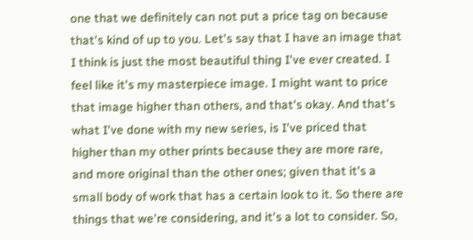one that we definitely can not put a price tag on because that's kind of up to you. Let's say that I have an image that I think is just the most beautiful thing I've ever created. I feel like it's my masterpiece image. I might want to price that image higher than others, and that's okay. And that's what I've done with my new series, is I've priced that higher than my other prints because they are more rare, and more original than the other ones; given that it's a small body of work that has a certain look to it. So there are things that we're considering, and it's a lot to consider. So,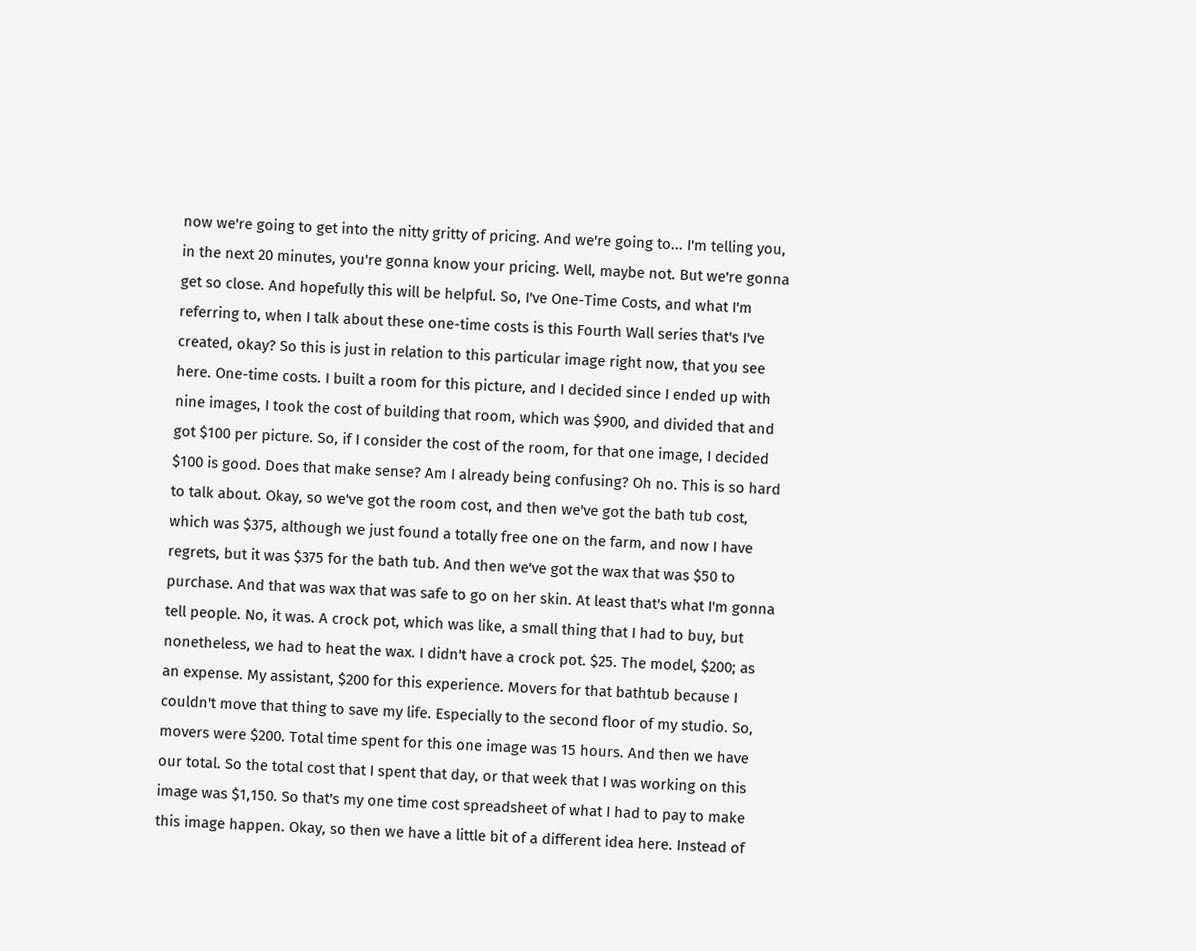now we're going to get into the nitty gritty of pricing. And we're going to... I'm telling you, in the next 20 minutes, you're gonna know your pricing. Well, maybe not. But we're gonna get so close. And hopefully this will be helpful. So, I've One-Time Costs, and what I'm referring to, when I talk about these one-time costs is this Fourth Wall series that's I've created, okay? So this is just in relation to this particular image right now, that you see here. One-time costs. I built a room for this picture, and I decided since I ended up with nine images, I took the cost of building that room, which was $900, and divided that and got $100 per picture. So, if I consider the cost of the room, for that one image, I decided $100 is good. Does that make sense? Am I already being confusing? Oh no. This is so hard to talk about. Okay, so we've got the room cost, and then we've got the bath tub cost, which was $375, although we just found a totally free one on the farm, and now I have regrets, but it was $375 for the bath tub. And then we've got the wax that was $50 to purchase. And that was wax that was safe to go on her skin. At least that's what I'm gonna tell people. No, it was. A crock pot, which was like, a small thing that I had to buy, but nonetheless, we had to heat the wax. I didn't have a crock pot. $25. The model, $200; as an expense. My assistant, $200 for this experience. Movers for that bathtub because I couldn't move that thing to save my life. Especially to the second floor of my studio. So, movers were $200. Total time spent for this one image was 15 hours. And then we have our total. So the total cost that I spent that day, or that week that I was working on this image was $1,150. So that's my one time cost spreadsheet of what I had to pay to make this image happen. Okay, so then we have a little bit of a different idea here. Instead of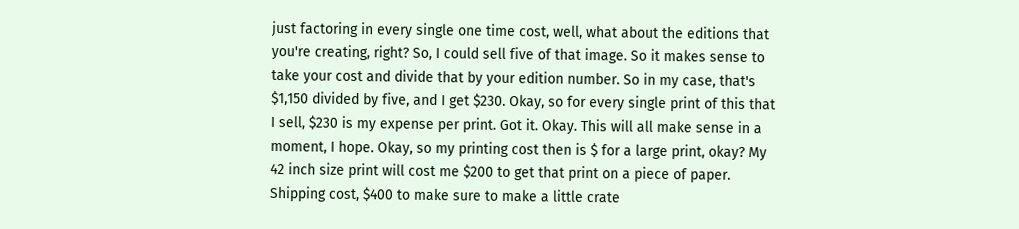just factoring in every single one time cost, well, what about the editions that you're creating, right? So, I could sell five of that image. So it makes sense to take your cost and divide that by your edition number. So in my case, that's $1,150 divided by five, and I get $230. Okay, so for every single print of this that I sell, $230 is my expense per print. Got it. Okay. This will all make sense in a moment, I hope. Okay, so my printing cost then is $ for a large print, okay? My 42 inch size print will cost me $200 to get that print on a piece of paper. Shipping cost, $400 to make sure to make a little crate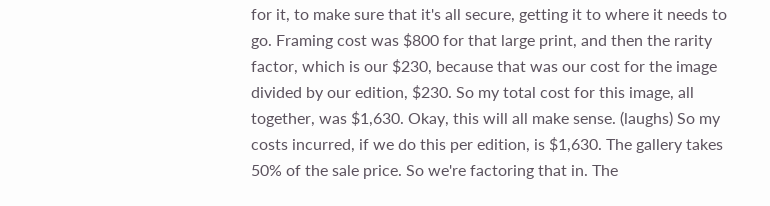for it, to make sure that it's all secure, getting it to where it needs to go. Framing cost was $800 for that large print, and then the rarity factor, which is our $230, because that was our cost for the image divided by our edition, $230. So my total cost for this image, all together, was $1,630. Okay, this will all make sense. (laughs) So my costs incurred, if we do this per edition, is $1,630. The gallery takes 50% of the sale price. So we're factoring that in. The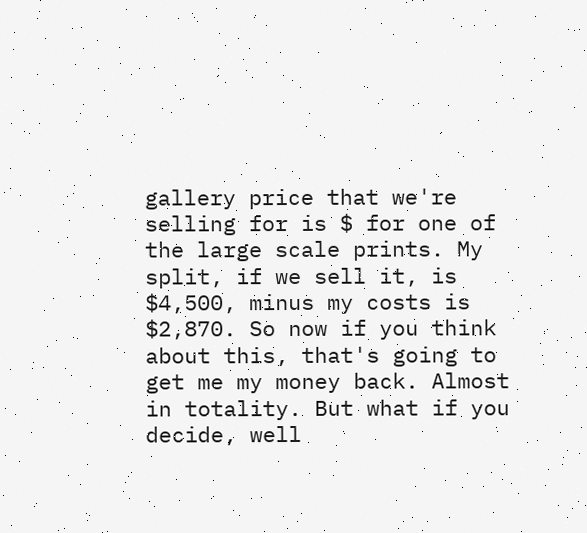gallery price that we're selling for is $ for one of the large scale prints. My split, if we sell it, is $4,500, minus my costs is $2,870. So now if you think about this, that's going to get me my money back. Almost in totality. But what if you decide, well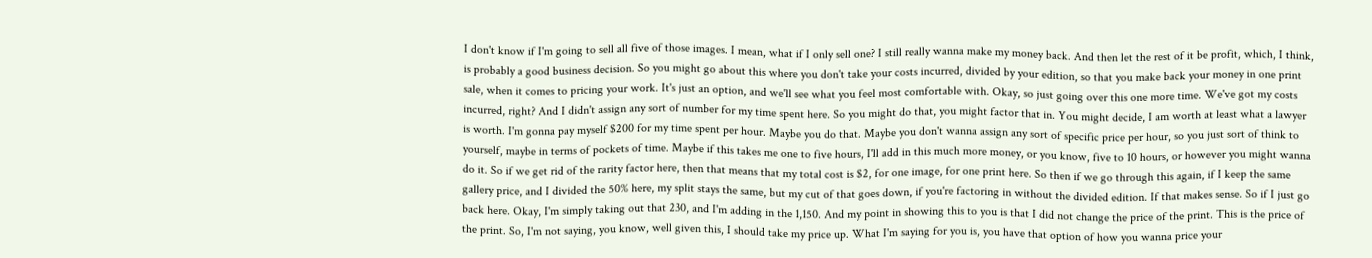I don't know if I'm going to sell all five of those images. I mean, what if I only sell one? I still really wanna make my money back. And then let the rest of it be profit, which, I think, is probably a good business decision. So you might go about this where you don't take your costs incurred, divided by your edition, so that you make back your money in one print sale, when it comes to pricing your work. It's just an option, and we'll see what you feel most comfortable with. Okay, so just going over this one more time. We've got my costs incurred, right? And I didn't assign any sort of number for my time spent here. So you might do that, you might factor that in. You might decide, I am worth at least what a lawyer is worth. I'm gonna pay myself $200 for my time spent per hour. Maybe you do that. Maybe you don't wanna assign any sort of specific price per hour, so you just sort of think to yourself, maybe in terms of pockets of time. Maybe if this takes me one to five hours, I'll add in this much more money, or you know, five to 10 hours, or however you might wanna do it. So if we get rid of the rarity factor here, then that means that my total cost is $2, for one image, for one print here. So then if we go through this again, if I keep the same gallery price, and I divided the 50% here, my split stays the same, but my cut of that goes down, if you're factoring in without the divided edition. If that makes sense. So if I just go back here. Okay, I'm simply taking out that 230, and I'm adding in the 1,150. And my point in showing this to you is that I did not change the price of the print. This is the price of the print. So, I'm not saying, you know, well given this, I should take my price up. What I'm saying for you is, you have that option of how you wanna price your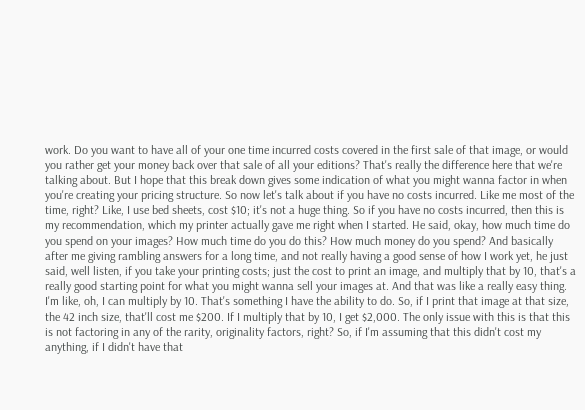work. Do you want to have all of your one time incurred costs covered in the first sale of that image, or would you rather get your money back over that sale of all your editions? That's really the difference here that we're talking about. But I hope that this break down gives some indication of what you might wanna factor in when you're creating your pricing structure. So now let's talk about if you have no costs incurred. Like me most of the time, right? Like, I use bed sheets, cost $10; it's not a huge thing. So if you have no costs incurred, then this is my recommendation, which my printer actually gave me right when I started. He said, okay, how much time do you spend on your images? How much time do you do this? How much money do you spend? And basically after me giving rambling answers for a long time, and not really having a good sense of how I work yet, he just said, well listen, if you take your printing costs; just the cost to print an image, and multiply that by 10, that's a really good starting point for what you might wanna sell your images at. And that was like a really easy thing. I'm like, oh, I can multiply by 10. That's something I have the ability to do. So, if I print that image at that size, the 42 inch size, that'll cost me $200. If I multiply that by 10, I get $2,000. The only issue with this is that this is not factoring in any of the rarity, originality factors, right? So, if I'm assuming that this didn't cost my anything, if I didn't have that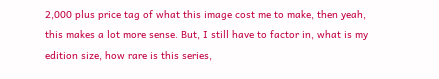2,000 plus price tag of what this image cost me to make, then yeah, this makes a lot more sense. But, I still have to factor in, what is my edition size, how rare is this series,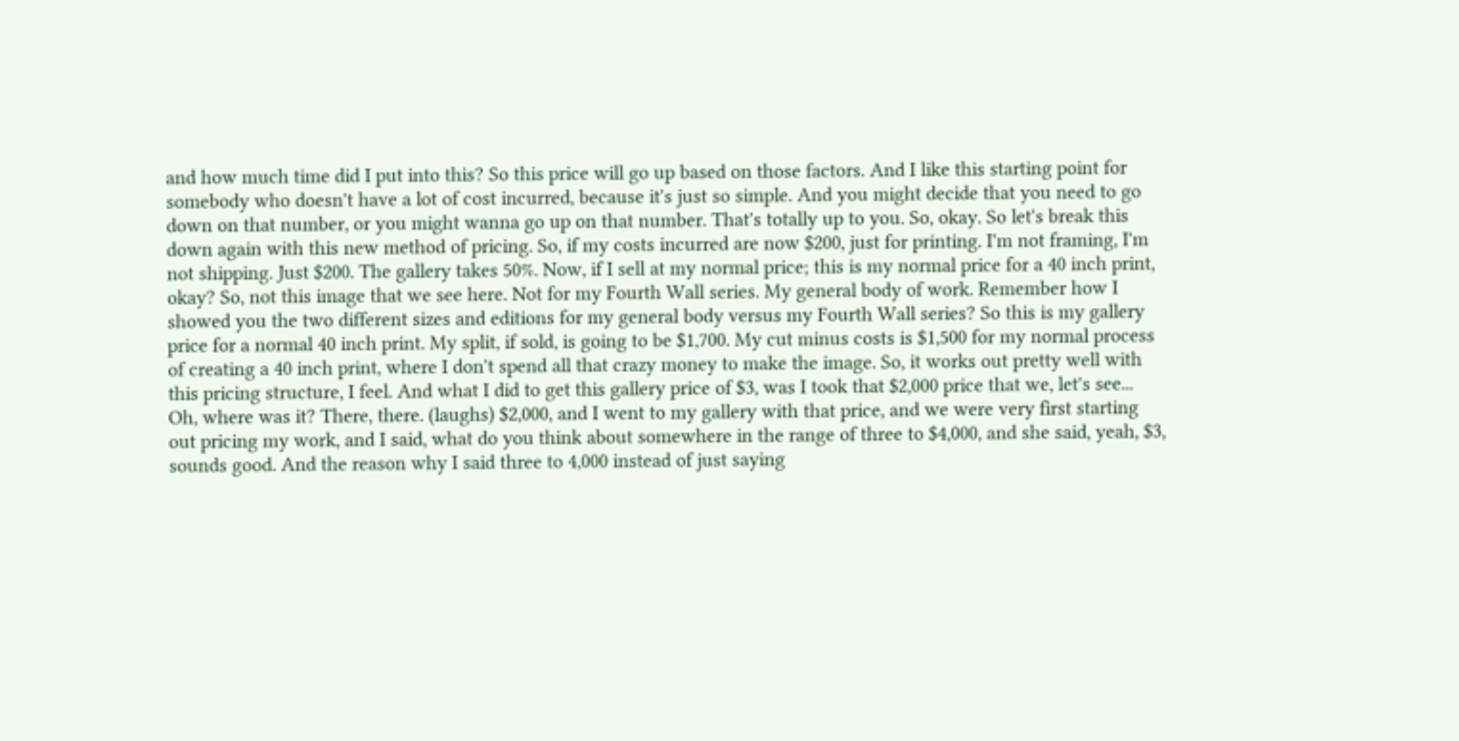and how much time did I put into this? So this price will go up based on those factors. And I like this starting point for somebody who doesn't have a lot of cost incurred, because it's just so simple. And you might decide that you need to go down on that number, or you might wanna go up on that number. That's totally up to you. So, okay. So let's break this down again with this new method of pricing. So, if my costs incurred are now $200, just for printing. I'm not framing, I'm not shipping. Just $200. The gallery takes 50%. Now, if I sell at my normal price; this is my normal price for a 40 inch print, okay? So, not this image that we see here. Not for my Fourth Wall series. My general body of work. Remember how I showed you the two different sizes and editions for my general body versus my Fourth Wall series? So this is my gallery price for a normal 40 inch print. My split, if sold, is going to be $1,700. My cut minus costs is $1,500 for my normal process of creating a 40 inch print, where I don't spend all that crazy money to make the image. So, it works out pretty well with this pricing structure, I feel. And what I did to get this gallery price of $3, was I took that $2,000 price that we, let's see... Oh, where was it? There, there. (laughs) $2,000, and I went to my gallery with that price, and we were very first starting out pricing my work, and I said, what do you think about somewhere in the range of three to $4,000, and she said, yeah, $3, sounds good. And the reason why I said three to 4,000 instead of just saying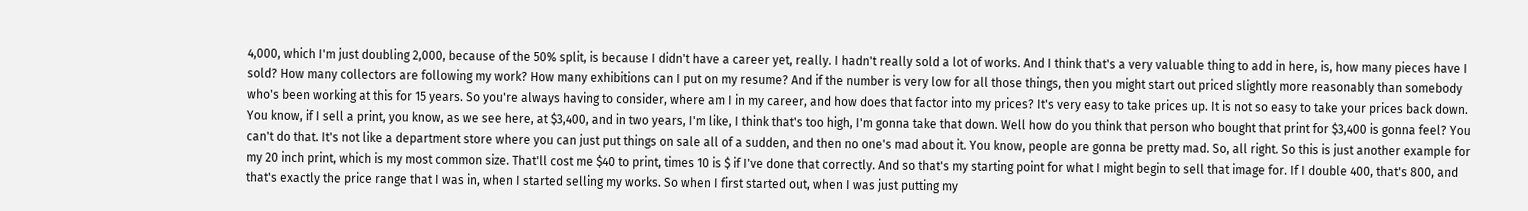4,000, which I'm just doubling 2,000, because of the 50% split, is because I didn't have a career yet, really. I hadn't really sold a lot of works. And I think that's a very valuable thing to add in here, is, how many pieces have I sold? How many collectors are following my work? How many exhibitions can I put on my resume? And if the number is very low for all those things, then you might start out priced slightly more reasonably than somebody who's been working at this for 15 years. So you're always having to consider, where am I in my career, and how does that factor into my prices? It's very easy to take prices up. It is not so easy to take your prices back down. You know, if I sell a print, you know, as we see here, at $3,400, and in two years, I'm like, I think that's too high, I'm gonna take that down. Well how do you think that person who bought that print for $3,400 is gonna feel? You can't do that. It's not like a department store where you can just put things on sale all of a sudden, and then no one's mad about it. You know, people are gonna be pretty mad. So, all right. So this is just another example for my 20 inch print, which is my most common size. That'll cost me $40 to print, times 10 is $ if I've done that correctly. And so that's my starting point for what I might begin to sell that image for. If I double 400, that's 800, and that's exactly the price range that I was in, when I started selling my works. So when I first started out, when I was just putting my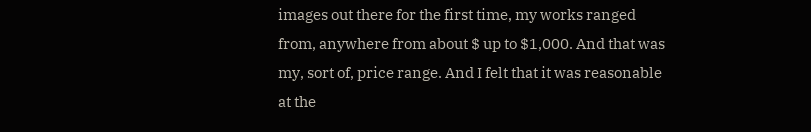images out there for the first time, my works ranged from, anywhere from about $ up to $1,000. And that was my, sort of, price range. And I felt that it was reasonable at the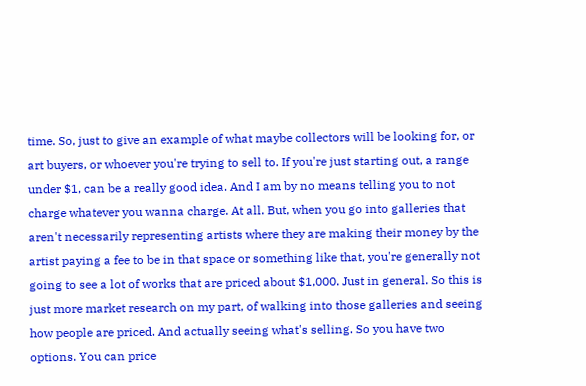time. So, just to give an example of what maybe collectors will be looking for, or art buyers, or whoever you're trying to sell to. If you're just starting out, a range under $1, can be a really good idea. And I am by no means telling you to not charge whatever you wanna charge. At all. But, when you go into galleries that aren't necessarily representing artists where they are making their money by the artist paying a fee to be in that space or something like that, you're generally not going to see a lot of works that are priced about $1,000. Just in general. So this is just more market research on my part, of walking into those galleries and seeing how people are priced. And actually seeing what's selling. So you have two options. You can price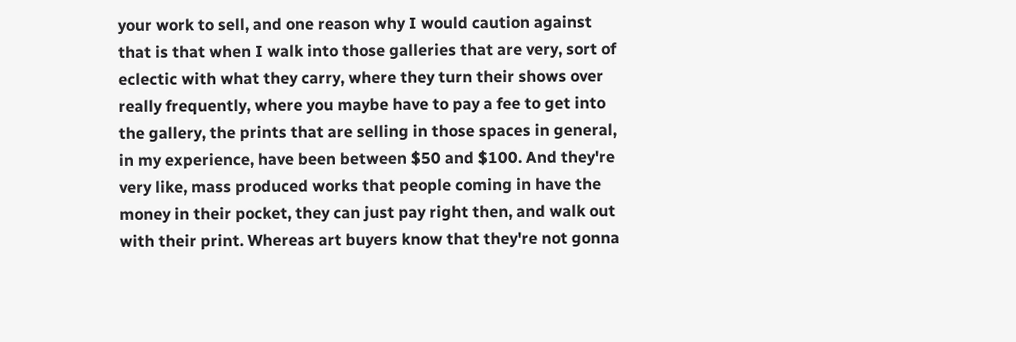your work to sell, and one reason why I would caution against that is that when I walk into those galleries that are very, sort of eclectic with what they carry, where they turn their shows over really frequently, where you maybe have to pay a fee to get into the gallery, the prints that are selling in those spaces in general, in my experience, have been between $50 and $100. And they're very like, mass produced works that people coming in have the money in their pocket, they can just pay right then, and walk out with their print. Whereas art buyers know that they're not gonna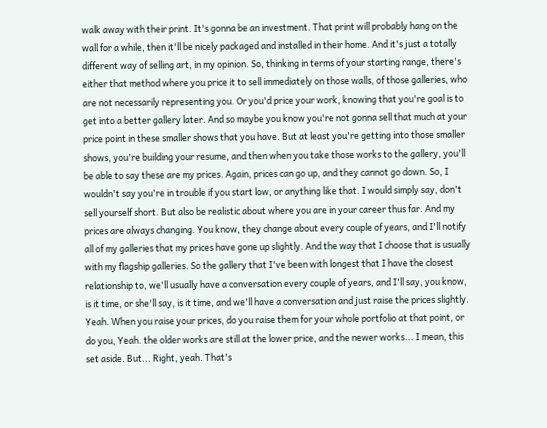walk away with their print. It's gonna be an investment. That print will probably hang on the wall for a while, then it'll be nicely packaged and installed in their home. And it's just a totally different way of selling art, in my opinion. So, thinking in terms of your starting range, there's either that method where you price it to sell immediately on those walls, of those galleries, who are not necessarily representing you. Or you'd price your work, knowing that you're goal is to get into a better gallery later. And so maybe you know you're not gonna sell that much at your price point in these smaller shows that you have. But at least you're getting into those smaller shows, you're building your resume, and then when you take those works to the gallery, you'll be able to say these are my prices. Again, prices can go up, and they cannot go down. So, I wouldn't say you're in trouble if you start low, or anything like that. I would simply say, don't sell yourself short. But also be realistic about where you are in your career thus far. And my prices are always changing. You know, they change about every couple of years, and I'll notify all of my galleries that my prices have gone up slightly. And the way that I choose that is usually with my flagship galleries. So the gallery that I've been with longest that I have the closest relationship to, we'll usually have a conversation every couple of years, and I'll say, you know, is it time, or she'll say, is it time, and we'll have a conversation and just raise the prices slightly. Yeah. When you raise your prices, do you raise them for your whole portfolio at that point, or do you, Yeah. the older works are still at the lower price, and the newer works... I mean, this set aside. But... Right, yeah. That's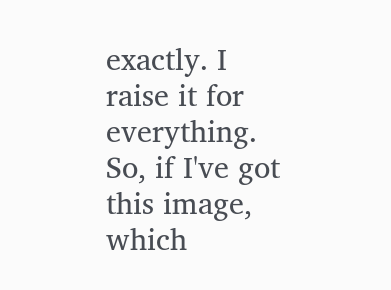exactly. I raise it for everything. So, if I've got this image, which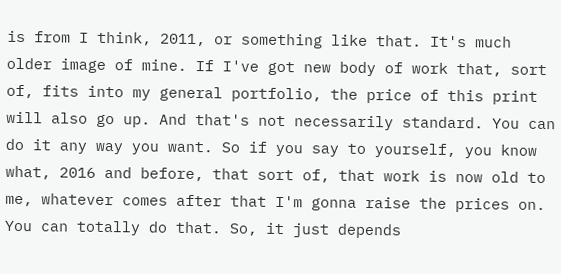is from I think, 2011, or something like that. It's much older image of mine. If I've got new body of work that, sort of, fits into my general portfolio, the price of this print will also go up. And that's not necessarily standard. You can do it any way you want. So if you say to yourself, you know what, 2016 and before, that sort of, that work is now old to me, whatever comes after that I'm gonna raise the prices on. You can totally do that. So, it just depends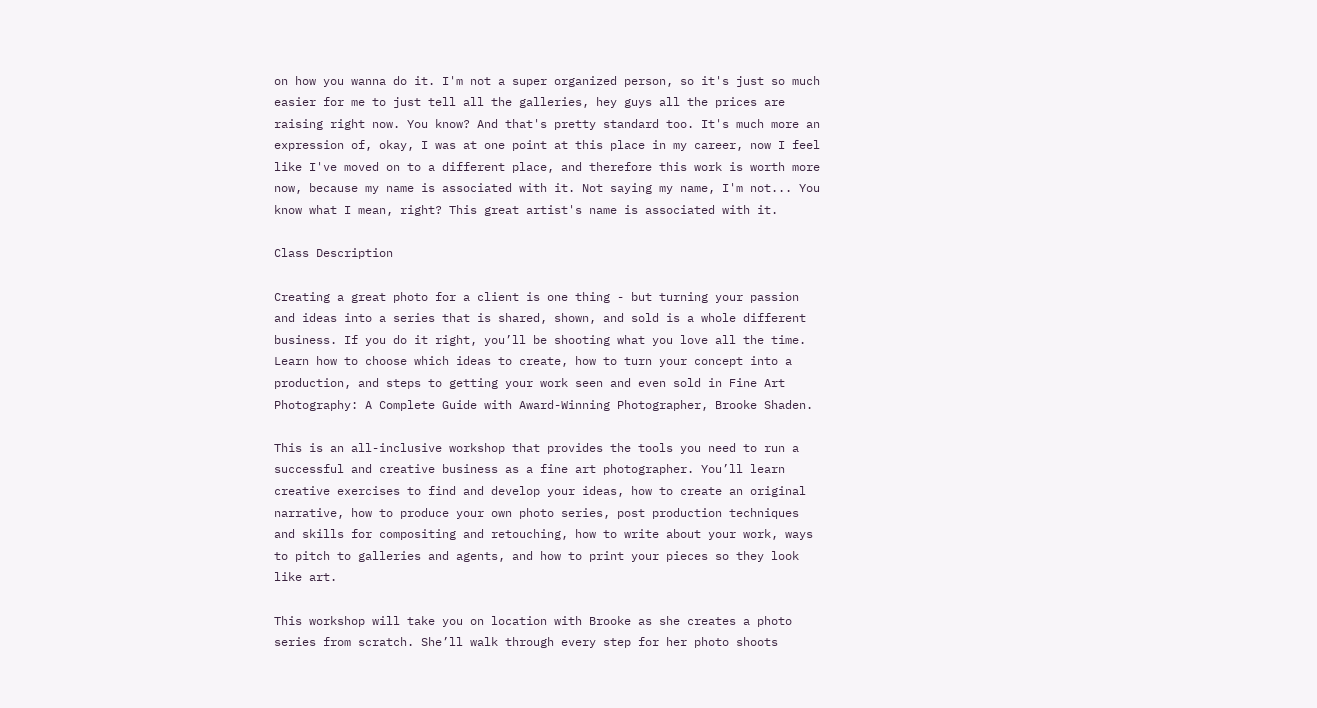on how you wanna do it. I'm not a super organized person, so it's just so much easier for me to just tell all the galleries, hey guys all the prices are raising right now. You know? And that's pretty standard too. It's much more an expression of, okay, I was at one point at this place in my career, now I feel like I've moved on to a different place, and therefore this work is worth more now, because my name is associated with it. Not saying my name, I'm not... You know what I mean, right? This great artist's name is associated with it.

Class Description

Creating a great photo for a client is one thing - but turning your passion and ideas into a series that is shared, shown, and sold is a whole different business. If you do it right, you’ll be shooting what you love all the time. Learn how to choose which ideas to create, how to turn your concept into a production, and steps to getting your work seen and even sold in Fine Art Photography: A Complete Guide with Award-Winning Photographer, Brooke Shaden.

This is an all-inclusive workshop that provides the tools you need to run a successful and creative business as a fine art photographer. You’ll learn creative exercises to find and develop your ideas, how to create an original narrative, how to produce your own photo series, post production techniques and skills for compositing and retouching, how to write about your work, ways to pitch to galleries and agents, and how to print your pieces so they look like art.

This workshop will take you on location with Brooke as she creates a photo series from scratch. She’ll walk through every step for her photo shoots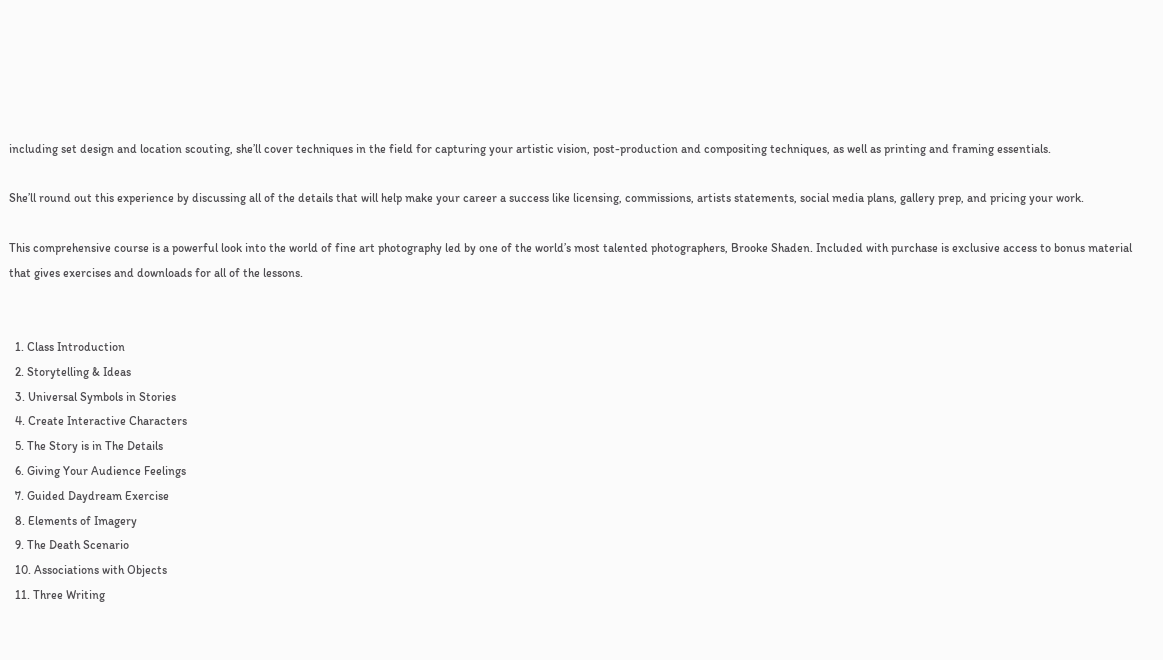including set design and location scouting, she’ll cover techniques in the field for capturing your artistic vision, post-production and compositing techniques, as well as printing and framing essentials.

She’ll round out this experience by discussing all of the details that will help make your career a success like licensing, commissions, artists statements, social media plans, gallery prep, and pricing your work.

This comprehensive course is a powerful look into the world of fine art photography led by one of the world’s most talented photographers, Brooke Shaden. Included with purchase is exclusive access to bonus material that gives exercises and downloads for all of the lessons.


  1. Class Introduction
  2. Storytelling & Ideas
  3. Universal Symbols in Stories
  4. Create Interactive Characters
  5. The Story is in The Details
  6. Giving Your Audience Feelings
  7. Guided Daydream Exercise
  8. Elements of Imagery
  9. The Death Scenario
  10. Associations with Objects
  11. Three Writing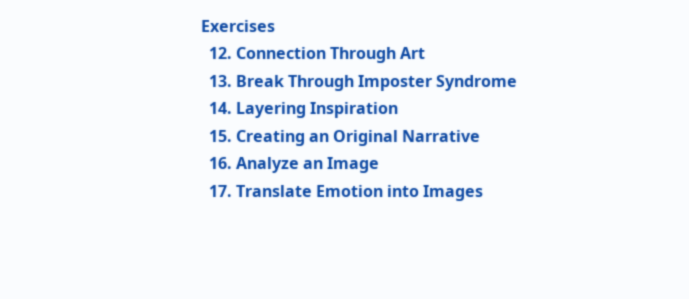Exercises
  12. Connection Through Art
  13. Break Through Imposter Syndrome
  14. Layering Inspiration
  15. Creating an Original Narrative
  16. Analyze an Image
  17. Translate Emotion into Images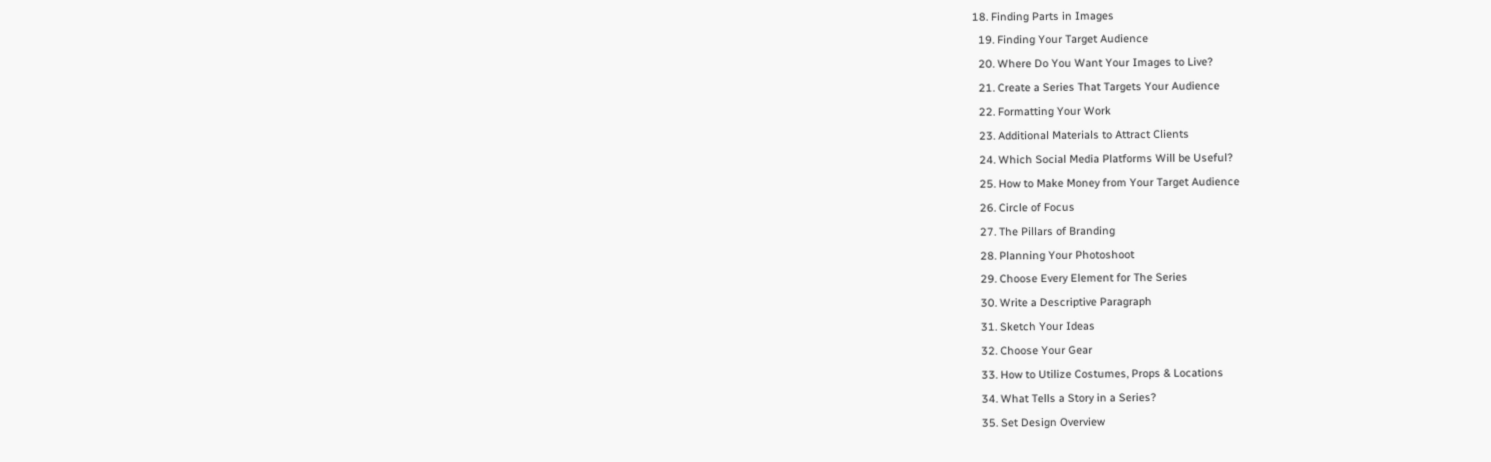18. Finding Parts in Images
  19. Finding Your Target Audience
  20. Where Do You Want Your Images to Live?
  21. Create a Series That Targets Your Audience
  22. Formatting Your Work
  23. Additional Materials to Attract Clients
  24. Which Social Media Platforms Will be Useful?
  25. How to Make Money from Your Target Audience
  26. Circle of Focus
  27. The Pillars of Branding
  28. Planning Your Photoshoot
  29. Choose Every Element for The Series
  30. Write a Descriptive Paragraph
  31. Sketch Your Ideas
  32. Choose Your Gear
  33. How to Utilize Costumes, Props & Locations
  34. What Tells a Story in a Series?
  35. Set Design Overview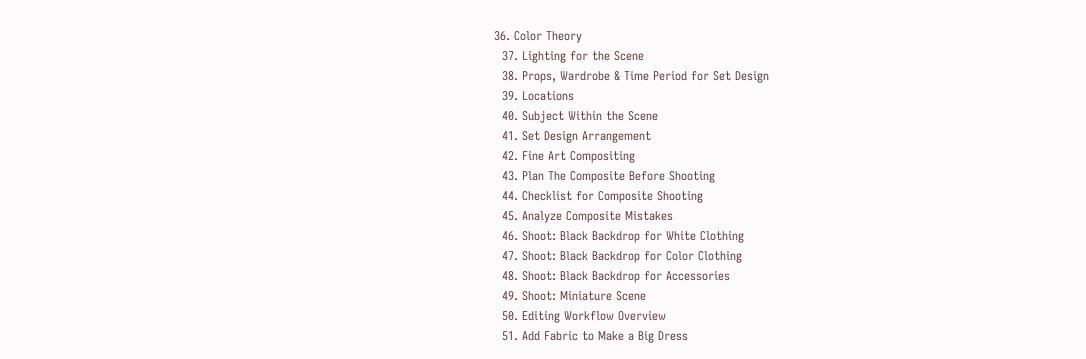36. Color Theory
  37. Lighting for the Scene
  38. Props, Wardrobe & Time Period for Set Design
  39. Locations
  40. Subject Within the Scene
  41. Set Design Arrangement
  42. Fine Art Compositing
  43. Plan The Composite Before Shooting
  44. Checklist for Composite Shooting
  45. Analyze Composite Mistakes
  46. Shoot: Black Backdrop for White Clothing
  47. Shoot: Black Backdrop for Color Clothing
  48. Shoot: Black Backdrop for Accessories
  49. Shoot: Miniature Scene
  50. Editing Workflow Overview
  51. Add Fabric to Make a Big Dress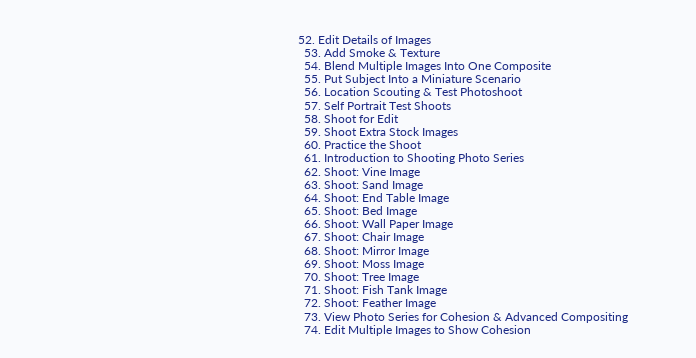52. Edit Details of Images
  53. Add Smoke & Texture
  54. Blend Multiple Images Into One Composite
  55. Put Subject Into a Miniature Scenario
  56. Location Scouting & Test Photoshoot
  57. Self Portrait Test Shoots
  58. Shoot for Edit
  59. Shoot Extra Stock Images
  60. Practice the Shoot
  61. Introduction to Shooting Photo Series
  62. Shoot: Vine Image
  63. Shoot: Sand Image
  64. Shoot: End Table Image
  65. Shoot: Bed Image
  66. Shoot: Wall Paper Image
  67. Shoot: Chair Image
  68. Shoot: Mirror Image
  69. Shoot: Moss Image
  70. Shoot: Tree Image
  71. Shoot: Fish Tank Image
  72. Shoot: Feather Image
  73. View Photo Series for Cohesion & Advanced Compositing
  74. Edit Multiple Images to Show Cohesion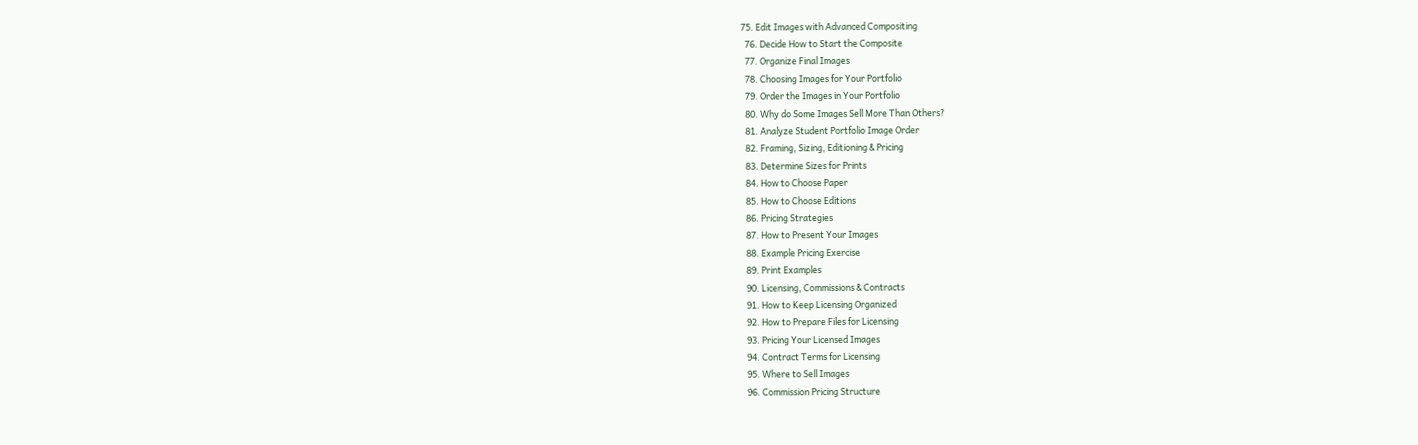75. Edit Images with Advanced Compositing
  76. Decide How to Start the Composite
  77. Organize Final Images
  78. Choosing Images for Your Portfolio
  79. Order the Images in Your Portfolio
  80. Why do Some Images Sell More Than Others?
  81. Analyze Student Portfolio Image Order
  82. Framing, Sizing, Editioning & Pricing
  83. Determine Sizes for Prints
  84. How to Choose Paper
  85. How to Choose Editions
  86. Pricing Strategies
  87. How to Present Your Images
  88. Example Pricing Exercise
  89. Print Examples
  90. Licensing, Commissions & Contracts
  91. How to Keep Licensing Organized
  92. How to Prepare Files for Licensing
  93. Pricing Your Licensed Images
  94. Contract Terms for Licensing
  95. Where to Sell Images
  96. Commission Pricing Structure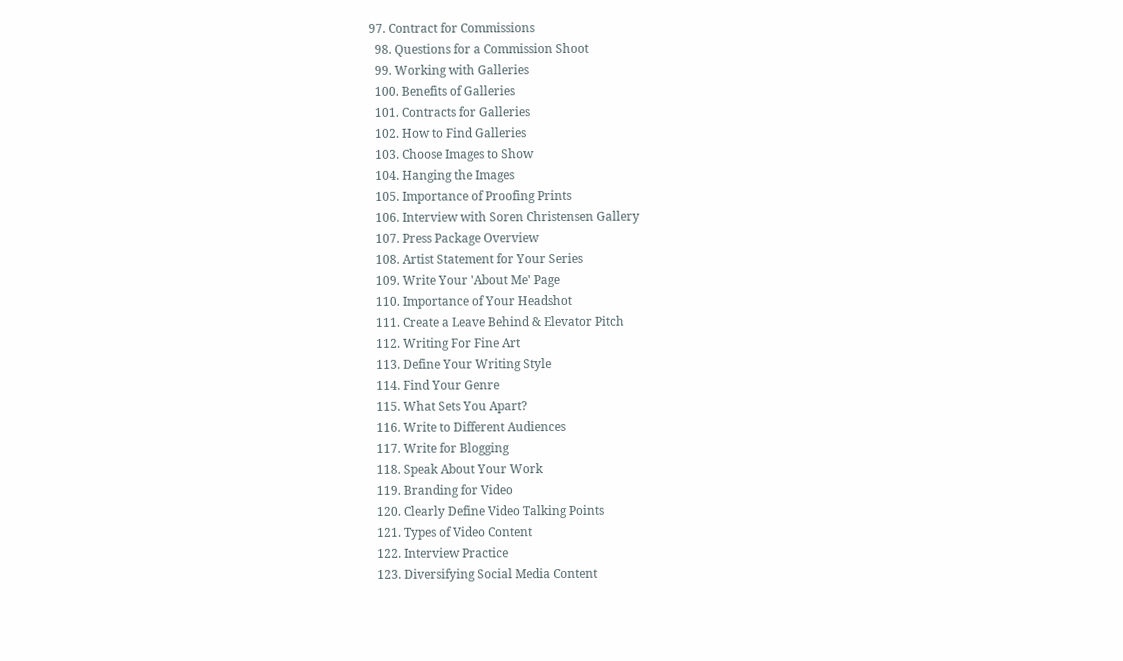97. Contract for Commissions
  98. Questions for a Commission Shoot
  99. Working with Galleries
  100. Benefits of Galleries
  101. Contracts for Galleries
  102. How to Find Galleries
  103. Choose Images to Show
  104. Hanging the Images
  105. Importance of Proofing Prints
  106. Interview with Soren Christensen Gallery
  107. Press Package Overview
  108. Artist Statement for Your Series
  109. Write Your 'About Me' Page
  110. Importance of Your Headshot
  111. Create a Leave Behind & Elevator Pitch
  112. Writing For Fine Art
  113. Define Your Writing Style
  114. Find Your Genre
  115. What Sets You Apart?
  116. Write to Different Audiences
  117. Write for Blogging
  118. Speak About Your Work
  119. Branding for Video
  120. Clearly Define Video Talking Points
  121. Types of Video Content
  122. Interview Practice
  123. Diversifying Social Media Content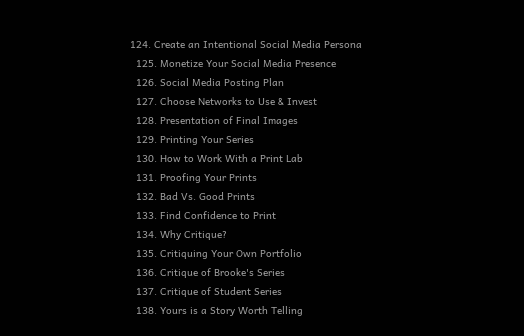124. Create an Intentional Social Media Persona
  125. Monetize Your Social Media Presence
  126. Social Media Posting Plan
  127. Choose Networks to Use & Invest
  128. Presentation of Final Images
  129. Printing Your Series
  130. How to Work With a Print Lab
  131. Proofing Your Prints
  132. Bad Vs. Good Prints
  133. Find Confidence to Print
  134. Why Critique?
  135. Critiquing Your Own Portfolio
  136. Critique of Brooke's Series
  137. Critique of Student Series
  138. Yours is a Story Worth Telling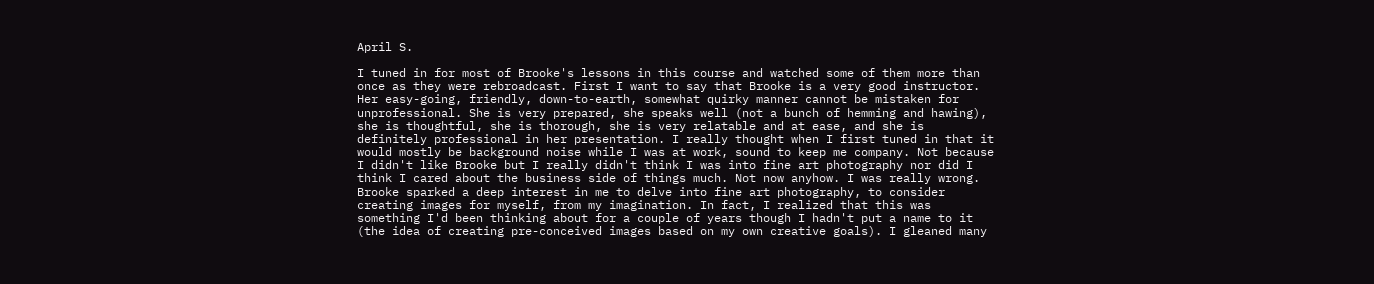April S.

I tuned in for most of Brooke's lessons in this course and watched some of them more than once as they were rebroadcast. First I want to say that Brooke is a very good instructor. Her easy-going, friendly, down-to-earth, somewhat quirky manner cannot be mistaken for unprofessional. She is very prepared, she speaks well (not a bunch of hemming and hawing), she is thoughtful, she is thorough, she is very relatable and at ease, and she is definitely professional in her presentation. I really thought when I first tuned in that it would mostly be background noise while I was at work, sound to keep me company. Not because I didn't like Brooke but I really didn't think I was into fine art photography nor did I think I cared about the business side of things much. Not now anyhow. I was really wrong. Brooke sparked a deep interest in me to delve into fine art photography, to consider creating images for myself, from my imagination. In fact, I realized that this was something I'd been thinking about for a couple of years though I hadn't put a name to it (the idea of creating pre-conceived images based on my own creative goals). I gleaned many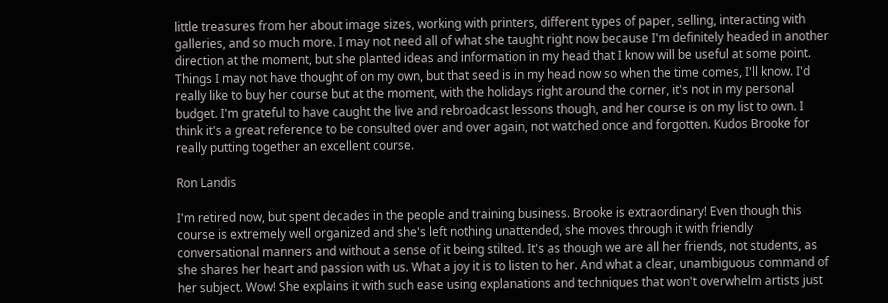little treasures from her about image sizes, working with printers, different types of paper, selling, interacting with galleries, and so much more. I may not need all of what she taught right now because I'm definitely headed in another direction at the moment, but she planted ideas and information in my head that I know will be useful at some point. Things I may not have thought of on my own, but that seed is in my head now so when the time comes, I'll know. I'd really like to buy her course but at the moment, with the holidays right around the corner, it's not in my personal budget. I'm grateful to have caught the live and rebroadcast lessons though, and her course is on my list to own. I think it's a great reference to be consulted over and over again, not watched once and forgotten. Kudos Brooke for really putting together an excellent course.

Ron Landis

I'm retired now, but spent decades in the people and training business. Brooke is extraordinary! Even though this course is extremely well organized and she's left nothing unattended, she moves through it with friendly conversational manners and without a sense of it being stilted. It's as though we are all her friends, not students, as she shares her heart and passion with us. What a joy it is to listen to her. And what a clear, unambiguous command of her subject. Wow! She explains it with such ease using explanations and techniques that won't overwhelm artists just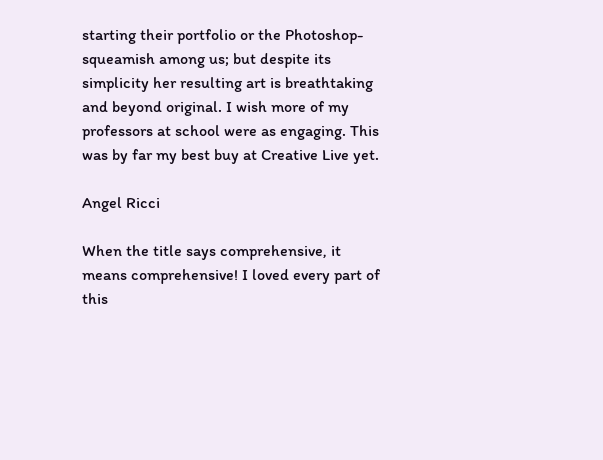starting their portfolio or the Photoshop-squeamish among us; but despite its simplicity her resulting art is breathtaking and beyond original. I wish more of my professors at school were as engaging. This was by far my best buy at Creative Live yet.

Angel Ricci

When the title says comprehensive, it means comprehensive! I loved every part of this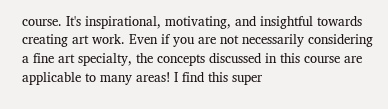course. It's inspirational, motivating, and insightful towards creating art work. Even if you are not necessarily considering a fine art specialty, the concepts discussed in this course are applicable to many areas! I find this super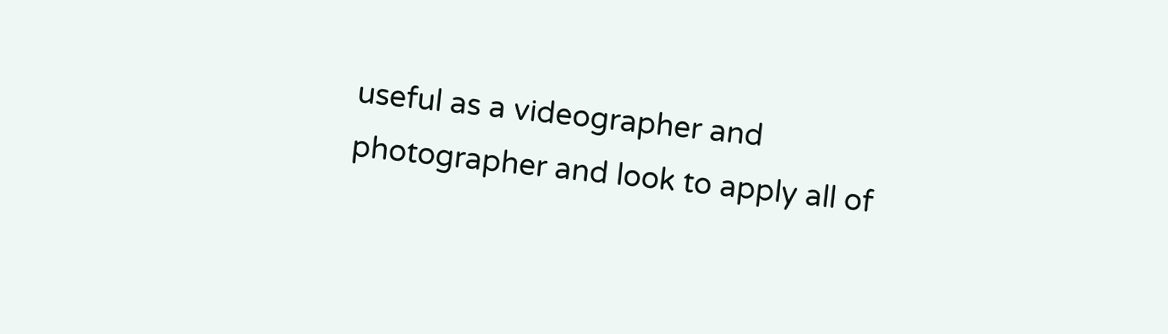useful as a videographer and photographer and look to apply all of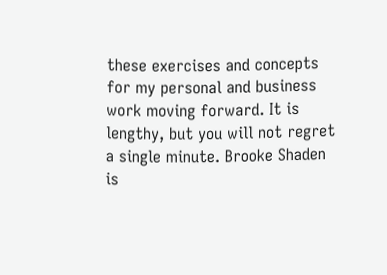these exercises and concepts for my personal and business work moving forward. It is lengthy, but you will not regret a single minute. Brooke Shaden is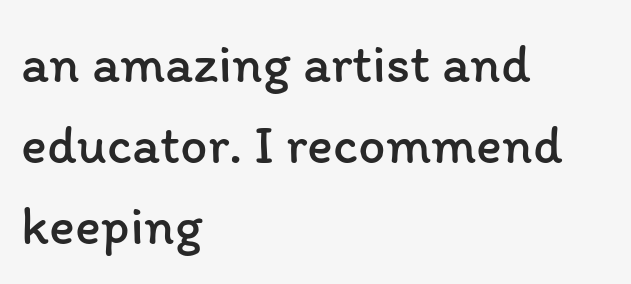an amazing artist and educator. I recommend keeping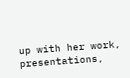up with her work, presentations,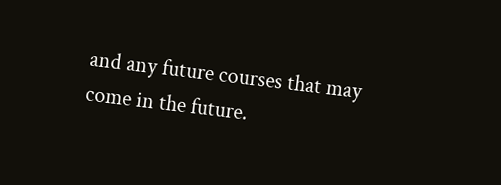and any future courses that may come in the future.